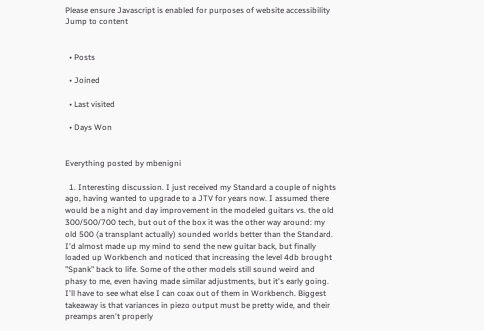Please ensure Javascript is enabled for purposes of website accessibility Jump to content


  • Posts

  • Joined

  • Last visited

  • Days Won


Everything posted by mbenigni

  1. Interesting discussion. I just received my Standard a couple of nights ago, having wanted to upgrade to a JTV for years now. I assumed there would be a night and day improvement in the modeled guitars vs. the old 300/500/700 tech, but out of the box it was the other way around: my old 500 (a transplant actually) sounded worlds better than the Standard. I'd almost made up my mind to send the new guitar back, but finally loaded up Workbench and noticed that increasing the level 4db brought "Spank" back to life. Some of the other models still sound weird and phasy to me, even having made similar adjustments, but it's early going. I'll have to see what else I can coax out of them in Workbench. Biggest takeaway is that variances in piezo output must be pretty wide, and their preamps aren't properly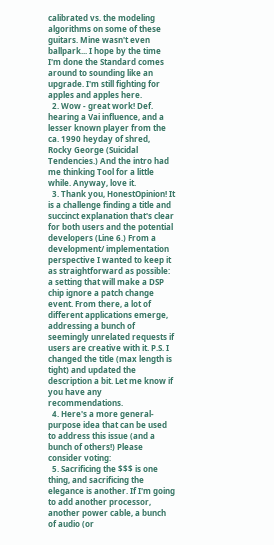calibrated vs. the modeling algorithms on some of these guitars. Mine wasn't even ballpark... I hope by the time I'm done the Standard comes around to sounding like an upgrade. I'm still fighting for apples and apples here.
  2. Wow - great work! Def. hearing a Vai influence, and a lesser known player from the ca. 1990 heyday of shred, Rocky George (Suicidal Tendencies.) And the intro had me thinking Tool for a little while. Anyway, love it.
  3. Thank you, HonestOpinion! It is a challenge finding a title and succinct explanation that's clear for both users and the potential developers (Line 6.) From a development/ implementation perspective I wanted to keep it as straightforward as possible: a setting that will make a DSP chip ignore a patch change event. From there, a lot of different applications emerge, addressing a bunch of seemingly unrelated requests if users are creative with it. P.S. I changed the title (max length is tight) and updated the description a bit. Let me know if you have any recommendations.
  4. Here's a more general-purpose idea that can be used to address this issue (and a bunch of others!) Please consider voting:
  5. Sacrificing the $$$ is one thing, and sacrificing the elegance is another. If I'm going to add another processor, another power cable, a bunch of audio (or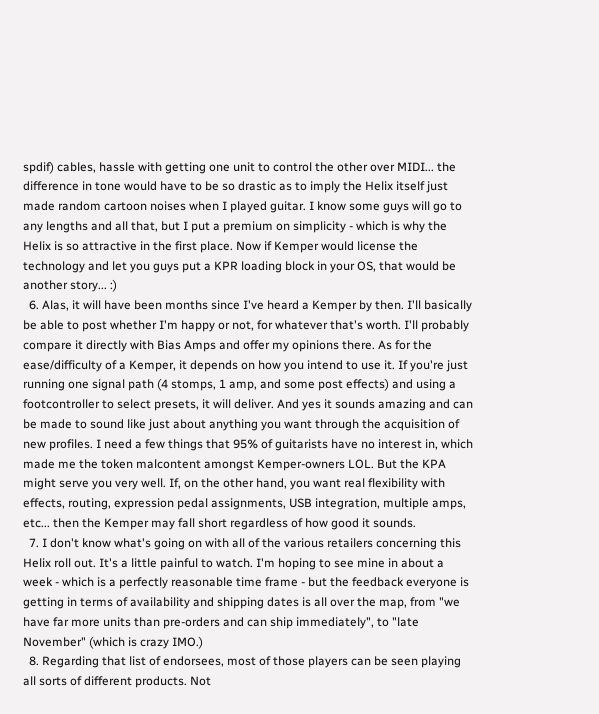spdif) cables, hassle with getting one unit to control the other over MIDI... the difference in tone would have to be so drastic as to imply the Helix itself just made random cartoon noises when I played guitar. I know some guys will go to any lengths and all that, but I put a premium on simplicity - which is why the Helix is so attractive in the first place. Now if Kemper would license the technology and let you guys put a KPR loading block in your OS, that would be another story... :)
  6. Alas, it will have been months since I've heard a Kemper by then. I'll basically be able to post whether I'm happy or not, for whatever that's worth. I'll probably compare it directly with Bias Amps and offer my opinions there. As for the ease/difficulty of a Kemper, it depends on how you intend to use it. If you're just running one signal path (4 stomps, 1 amp, and some post effects) and using a footcontroller to select presets, it will deliver. And yes it sounds amazing and can be made to sound like just about anything you want through the acquisition of new profiles. I need a few things that 95% of guitarists have no interest in, which made me the token malcontent amongst Kemper-owners LOL. But the KPA might serve you very well. If, on the other hand, you want real flexibility with effects, routing, expression pedal assignments, USB integration, multiple amps, etc... then the Kemper may fall short regardless of how good it sounds.
  7. I don't know what's going on with all of the various retailers concerning this Helix roll out. It's a little painful to watch. I'm hoping to see mine in about a week - which is a perfectly reasonable time frame - but the feedback everyone is getting in terms of availability and shipping dates is all over the map, from "we have far more units than pre-orders and can ship immediately", to "late November" (which is crazy IMO.)
  8. Regarding that list of endorsees, most of those players can be seen playing all sorts of different products. Not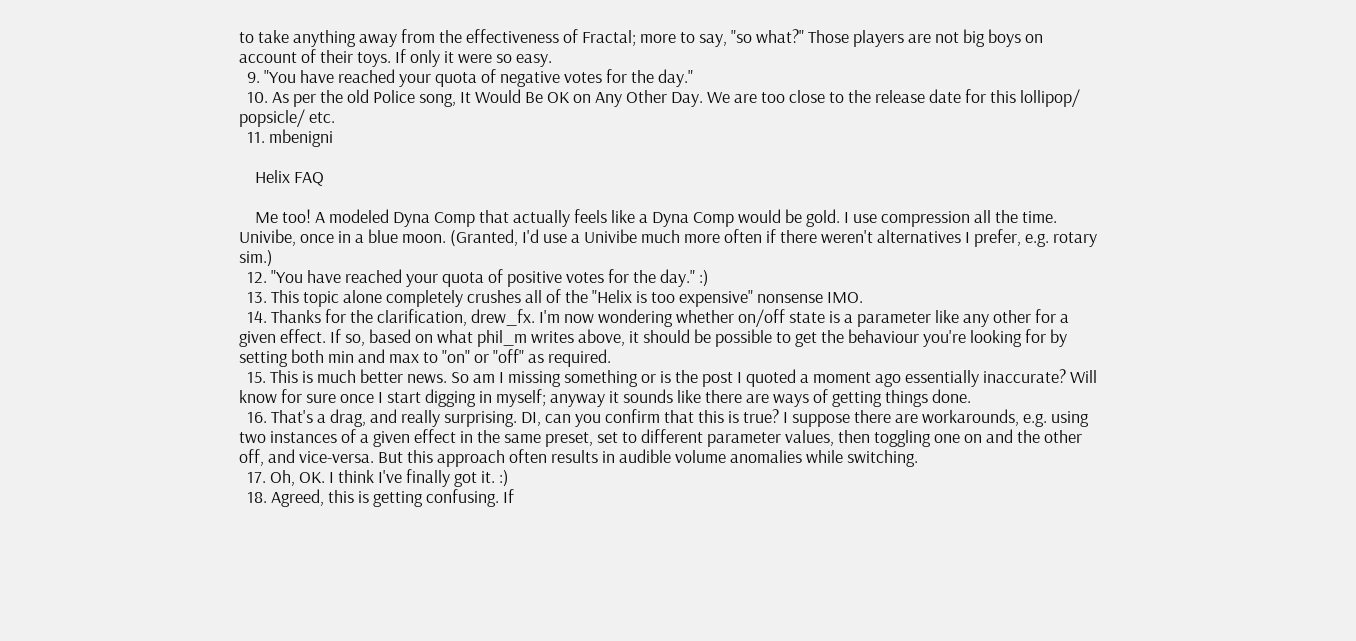to take anything away from the effectiveness of Fractal; more to say, "so what?" Those players are not big boys on account of their toys. If only it were so easy.
  9. "You have reached your quota of negative votes for the day."
  10. As per the old Police song, It Would Be OK on Any Other Day. We are too close to the release date for this lollipop/ popsicle/ etc.
  11. mbenigni

    Helix FAQ

    Me too! A modeled Dyna Comp that actually feels like a Dyna Comp would be gold. I use compression all the time. Univibe, once in a blue moon. (Granted, I'd use a Univibe much more often if there weren't alternatives I prefer, e.g. rotary sim.)
  12. "You have reached your quota of positive votes for the day." :)
  13. This topic alone completely crushes all of the "Helix is too expensive" nonsense IMO.
  14. Thanks for the clarification, drew_fx. I'm now wondering whether on/off state is a parameter like any other for a given effect. If so, based on what phil_m writes above, it should be possible to get the behaviour you're looking for by setting both min and max to "on" or "off" as required.
  15. This is much better news. So am I missing something or is the post I quoted a moment ago essentially inaccurate? Will know for sure once I start digging in myself; anyway it sounds like there are ways of getting things done.
  16. That's a drag, and really surprising. DI, can you confirm that this is true? I suppose there are workarounds, e.g. using two instances of a given effect in the same preset, set to different parameter values, then toggling one on and the other off, and vice-versa. But this approach often results in audible volume anomalies while switching.
  17. Oh, OK. I think I've finally got it. :)
  18. Agreed, this is getting confusing. If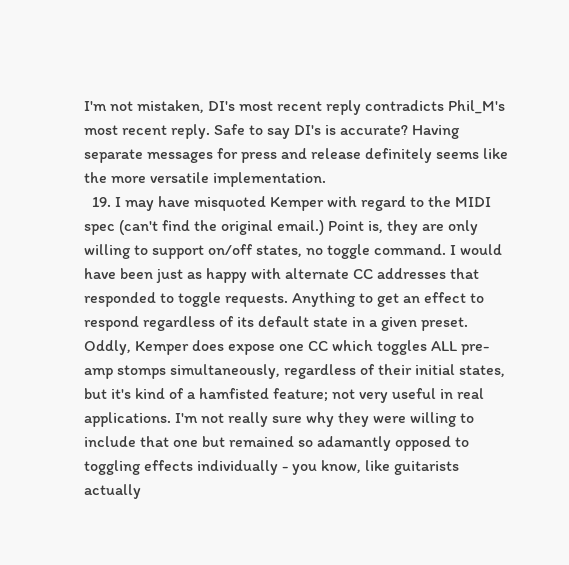I'm not mistaken, DI's most recent reply contradicts Phil_M's most recent reply. Safe to say DI's is accurate? Having separate messages for press and release definitely seems like the more versatile implementation.
  19. I may have misquoted Kemper with regard to the MIDI spec (can't find the original email.) Point is, they are only willing to support on/off states, no toggle command. I would have been just as happy with alternate CC addresses that responded to toggle requests. Anything to get an effect to respond regardless of its default state in a given preset. Oddly, Kemper does expose one CC which toggles ALL pre-amp stomps simultaneously, regardless of their initial states, but it's kind of a hamfisted feature; not very useful in real applications. I'm not really sure why they were willing to include that one but remained so adamantly opposed to toggling effects individually - you know, like guitarists actually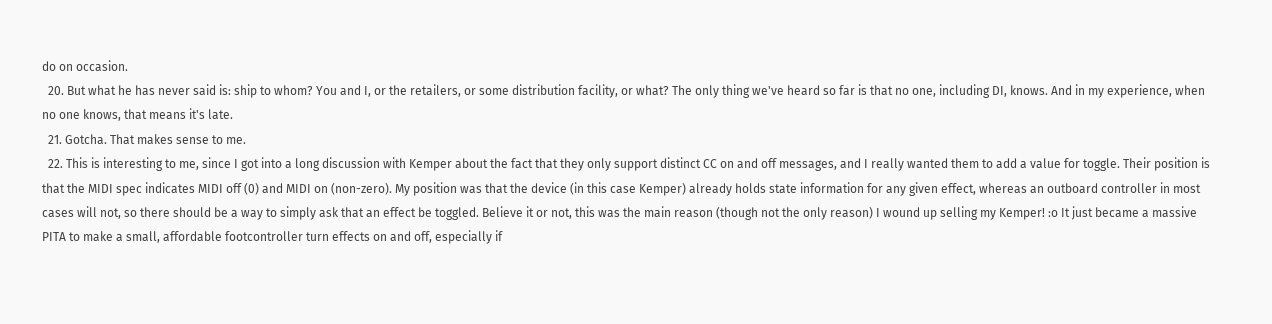do on occasion.
  20. But what he has never said is: ship to whom? You and I, or the retailers, or some distribution facility, or what? The only thing we've heard so far is that no one, including DI, knows. And in my experience, when no one knows, that means it's late.
  21. Gotcha. That makes sense to me.
  22. This is interesting to me, since I got into a long discussion with Kemper about the fact that they only support distinct CC on and off messages, and I really wanted them to add a value for toggle. Their position is that the MIDI spec indicates MIDI off (0) and MIDI on (non-zero). My position was that the device (in this case Kemper) already holds state information for any given effect, whereas an outboard controller in most cases will not, so there should be a way to simply ask that an effect be toggled. Believe it or not, this was the main reason (though not the only reason) I wound up selling my Kemper! :o It just became a massive PITA to make a small, affordable footcontroller turn effects on and off, especially if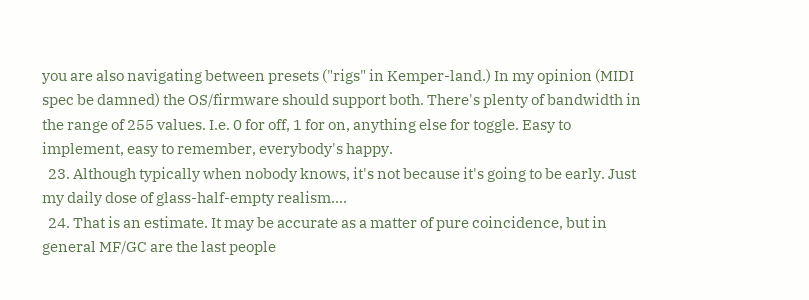you are also navigating between presets ("rigs" in Kemper-land.) In my opinion (MIDI spec be damned) the OS/firmware should support both. There's plenty of bandwidth in the range of 255 values. I.e. 0 for off, 1 for on, anything else for toggle. Easy to implement, easy to remember, everybody's happy.
  23. Although typically when nobody knows, it's not because it's going to be early. Just my daily dose of glass-half-empty realism....
  24. That is an estimate. It may be accurate as a matter of pure coincidence, but in general MF/GC are the last people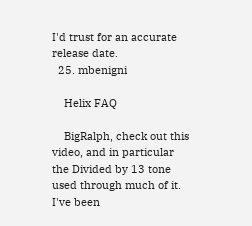I'd trust for an accurate release date.
  25. mbenigni

    Helix FAQ

    BigRalph, check out this video, and in particular the Divided by 13 tone used through much of it. I've been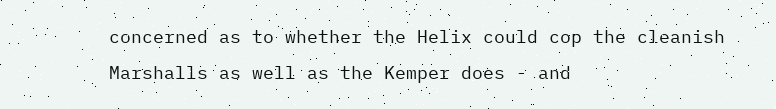concerned as to whether the Helix could cop the cleanish Marshalls as well as the Kemper does - and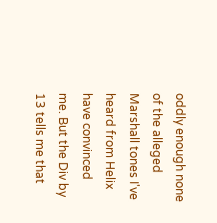oddly enough none of the alleged Marshall tones I've heard from Helix have convinced me. But the Div by 13 tells me that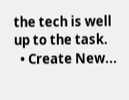the tech is well up to the task.
  • Create New...